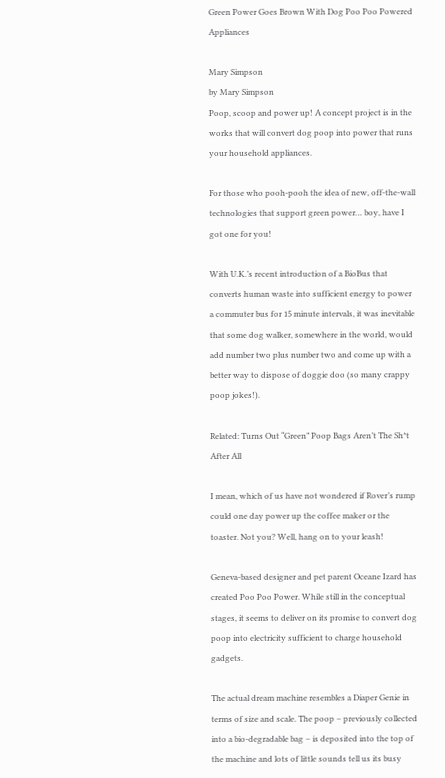Green Power Goes Brown With Dog Poo Poo Powered Appliances

Mary Simpson
by Mary Simpson
Poop, scoop and power up! A concept project is in the works that will convert dog poop into power that runs your household appliances.

For those who pooh-pooh the idea of new, off-the-wall technologies that support green power… boy, have I got one for you!

With U.K.’s recent introduction of a BioBus that converts human waste into sufficient energy to power a commuter bus for 15 minute intervals, it was inevitable that some dog walker, somewhere in the world, would add number two plus number two and come up with a better way to dispose of doggie doo (so many crappy poop jokes!).

Related: Turns Out “Green” Poop Bags Aren’t The Sh*t After All

I mean, which of us have not wondered if Rover’s rump could one day power up the coffee maker or the toaster. Not you? Well, hang on to your leash!

Geneva-based designer and pet parent Oceane Izard has created Poo Poo Power. While still in the conceptual stages, it seems to deliver on its promise to convert dog poop into electricity sufficient to charge household gadgets.

The actual dream machine resembles a Diaper Genie in terms of size and scale. The poop – previously collected into a bio-degradable bag – is deposited into the top of the machine and lots of little sounds tell us its busy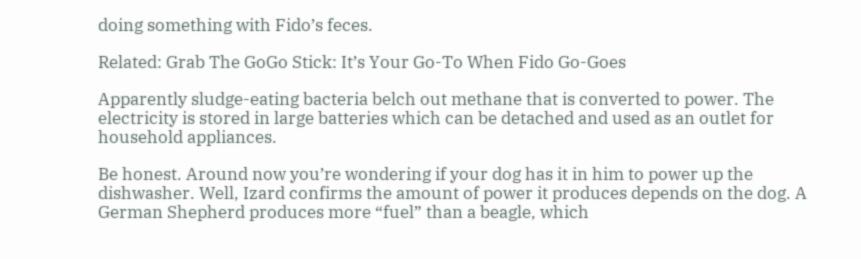doing something with Fido’s feces.

Related: Grab The GoGo Stick: It’s Your Go-To When Fido Go-Goes

Apparently sludge-eating bacteria belch out methane that is converted to power. The electricity is stored in large batteries which can be detached and used as an outlet for household appliances.

Be honest. Around now you’re wondering if your dog has it in him to power up the dishwasher. Well, Izard confirms the amount of power it produces depends on the dog. A German Shepherd produces more “fuel” than a beagle, which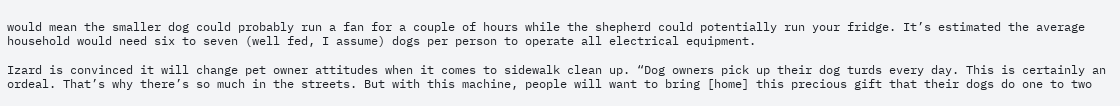would mean the smaller dog could probably run a fan for a couple of hours while the shepherd could potentially run your fridge. It’s estimated the average household would need six to seven (well fed, I assume) dogs per person to operate all electrical equipment.

Izard is convinced it will change pet owner attitudes when it comes to sidewalk clean up. “Dog owners pick up their dog turds every day. This is certainly an ordeal. That’s why there’s so much in the streets. But with this machine, people will want to bring [home] this precious gift that their dogs do one to two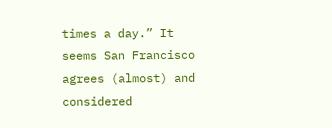times a day.” It seems San Francisco agrees (almost) and considered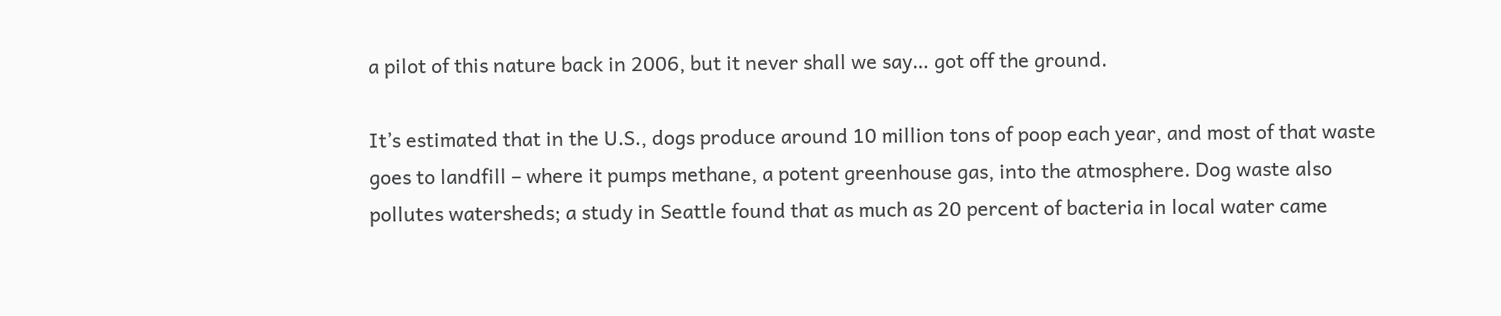a pilot of this nature back in 2006, but it never shall we say… got off the ground.

It’s estimated that in the U.S., dogs produce around 10 million tons of poop each year, and most of that waste goes to landfill – where it pumps methane, a potent greenhouse gas, into the atmosphere. Dog waste also pollutes watersheds; a study in Seattle found that as much as 20 percent of bacteria in local water came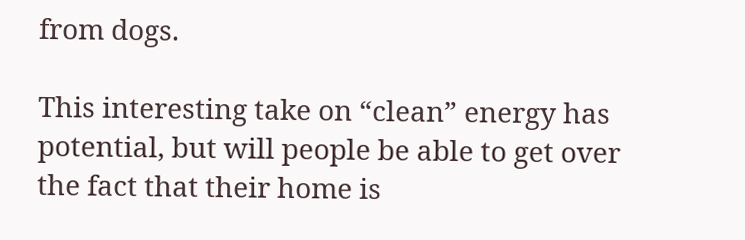from dogs.

This interesting take on “clean” energy has potential, but will people be able to get over the fact that their home is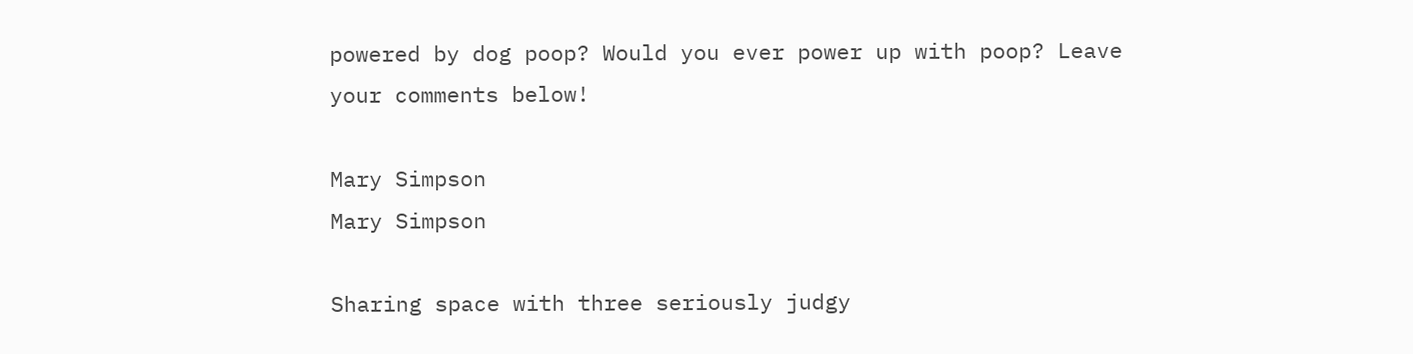powered by dog poop? Would you ever power up with poop? Leave your comments below!

Mary Simpson
Mary Simpson

Sharing space with three seriously judgy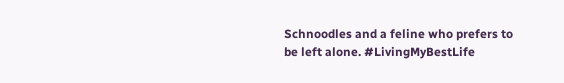Schnoodles and a feline who prefers to be left alone. #LivingMyBestLife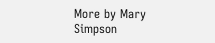More by Mary Simpson